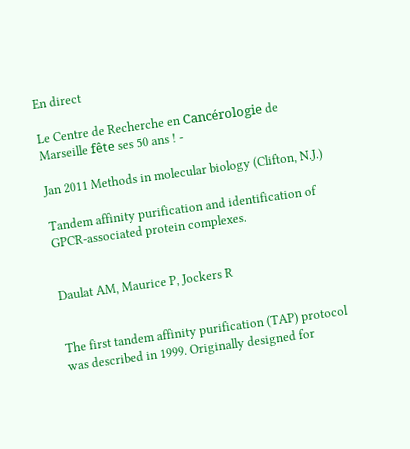En direct

Le Centre de Recherche en Cancérologie de Marseille fête ses 50 ans ! -

Jan 2011 Methods in molecular biology (Clifton, N.J.)

Tandem affinity purification and identification of GPCR-associated protein complexes.


Daulat AM, Maurice P, Jockers R


The first tandem affinity purification (TAP) protocol was described in 1999. Originally designed for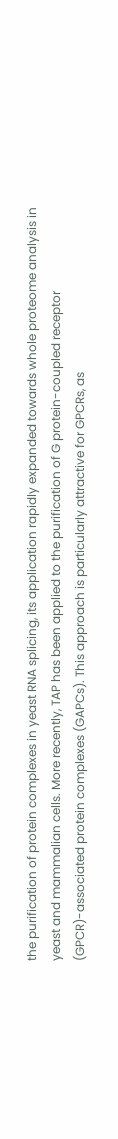the purification of protein complexes in yeast RNA splicing, its application rapidly expanded towards whole proteome analysis in yeast and mammalian cells. More recently, TAP has been applied to the purification of G protein-coupled receptor (GPCR)-associated protein complexes (GAPCs). This approach is particularly attractive for GPCRs, as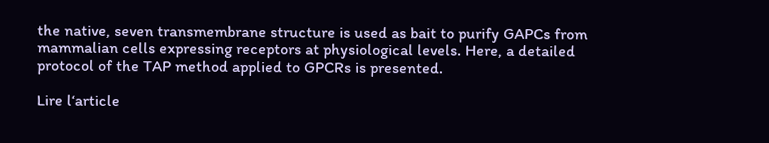the native, seven transmembrane structure is used as bait to purify GAPCs from mammalian cells expressing receptors at physiological levels. Here, a detailed protocol of the TAP method applied to GPCRs is presented.

Lire l‘article